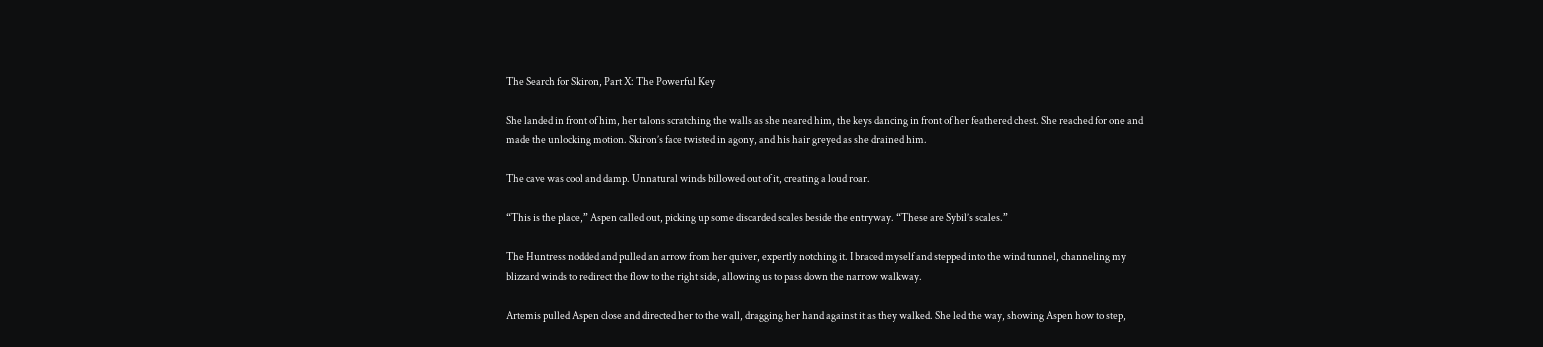The Search for Skiron, Part X: The Powerful Key

She landed in front of him, her talons scratching the walls as she neared him, the keys dancing in front of her feathered chest. She reached for one and made the unlocking motion. Skiron’s face twisted in agony, and his hair greyed as she drained him.

The cave was cool and damp. Unnatural winds billowed out of it, creating a loud roar.

“This is the place,” Aspen called out, picking up some discarded scales beside the entryway. “These are Sybil’s scales.”

The Huntress nodded and pulled an arrow from her quiver, expertly notching it. I braced myself and stepped into the wind tunnel, channeling my blizzard winds to redirect the flow to the right side, allowing us to pass down the narrow walkway.

Artemis pulled Aspen close and directed her to the wall, dragging her hand against it as they walked. She led the way, showing Aspen how to step,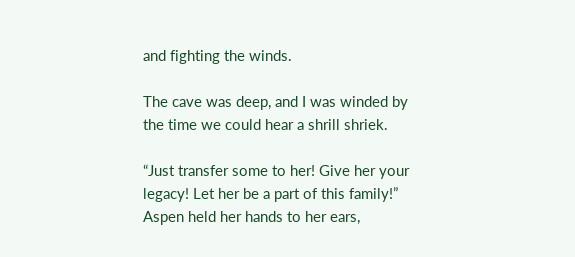and fighting the winds.

The cave was deep, and I was winded by the time we could hear a shrill shriek.

“Just transfer some to her! Give her your legacy! Let her be a part of this family!” Aspen held her hands to her ears,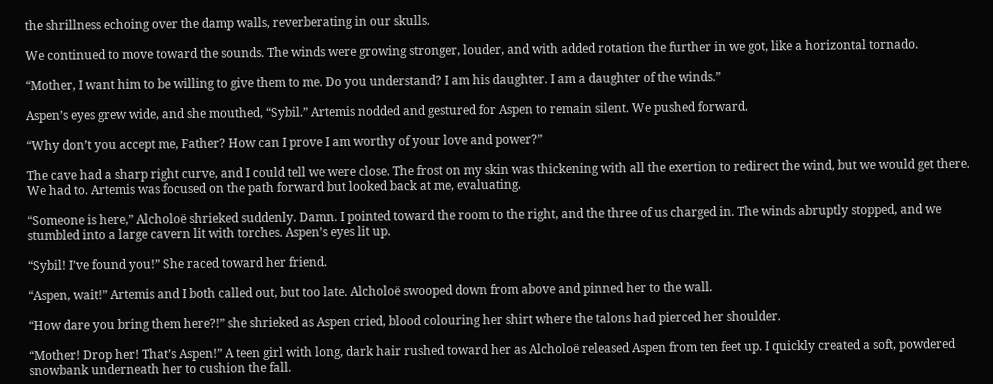the shrillness echoing over the damp walls, reverberating in our skulls.

We continued to move toward the sounds. The winds were growing stronger, louder, and with added rotation the further in we got, like a horizontal tornado.

“Mother, I want him to be willing to give them to me. Do you understand? I am his daughter. I am a daughter of the winds.”

Aspen’s eyes grew wide, and she mouthed, “Sybil.” Artemis nodded and gestured for Aspen to remain silent. We pushed forward.

“Why don’t you accept me, Father? How can I prove I am worthy of your love and power?”

The cave had a sharp right curve, and I could tell we were close. The frost on my skin was thickening with all the exertion to redirect the wind, but we would get there. We had to. Artemis was focused on the path forward but looked back at me, evaluating.

“Someone is here,” Alcholoë shrieked suddenly. Damn. I pointed toward the room to the right, and the three of us charged in. The winds abruptly stopped, and we stumbled into a large cavern lit with torches. Aspen’s eyes lit up.

“Sybil! I’ve found you!” She raced toward her friend.

“Aspen, wait!” Artemis and I both called out, but too late. Alcholoë swooped down from above and pinned her to the wall.

“How dare you bring them here?!” she shrieked as Aspen cried, blood colouring her shirt where the talons had pierced her shoulder.

“Mother! Drop her! That’s Aspen!” A teen girl with long, dark hair rushed toward her as Alcholoë released Aspen from ten feet up. I quickly created a soft, powdered snowbank underneath her to cushion the fall.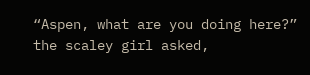“Aspen, what are you doing here?” the scaley girl asked,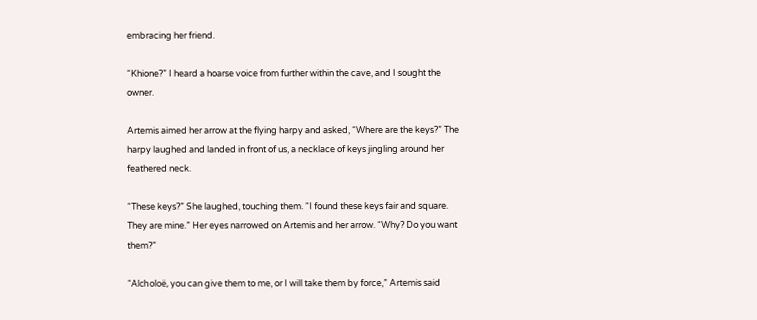embracing her friend.

“Khione?” I heard a hoarse voice from further within the cave, and I sought the owner.

Artemis aimed her arrow at the flying harpy and asked, “Where are the keys?” The harpy laughed and landed in front of us, a necklace of keys jingling around her feathered neck.

“These keys?” She laughed, touching them. “I found these keys fair and square. They are mine.” Her eyes narrowed on Artemis and her arrow. “Why? Do you want them?”

“Alcholoë, you can give them to me, or I will take them by force,” Artemis said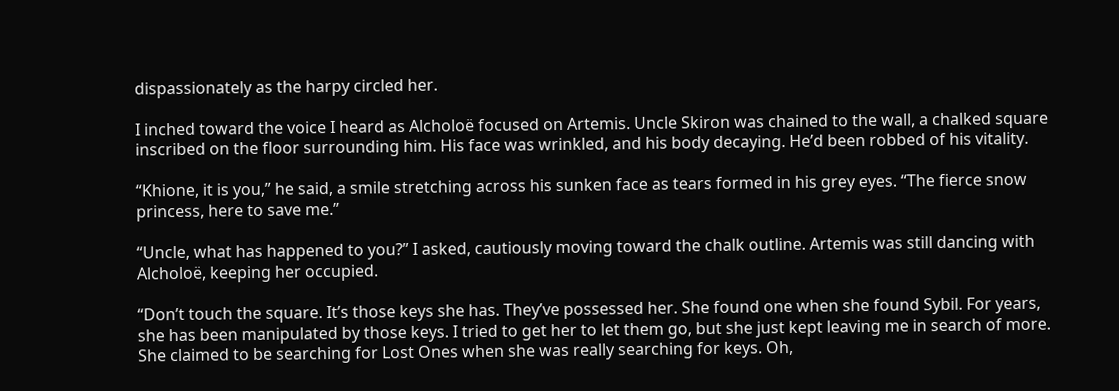dispassionately as the harpy circled her.

I inched toward the voice I heard as Alcholoë focused on Artemis. Uncle Skiron was chained to the wall, a chalked square inscribed on the floor surrounding him. His face was wrinkled, and his body decaying. He’d been robbed of his vitality.

“Khione, it is you,” he said, a smile stretching across his sunken face as tears formed in his grey eyes. “The fierce snow princess, here to save me.”

“Uncle, what has happened to you?” I asked, cautiously moving toward the chalk outline. Artemis was still dancing with Alcholoë, keeping her occupied.

“Don’t touch the square. It’s those keys she has. They’ve possessed her. She found one when she found Sybil. For years, she has been manipulated by those keys. I tried to get her to let them go, but she just kept leaving me in search of more. She claimed to be searching for Lost Ones when she was really searching for keys. Oh,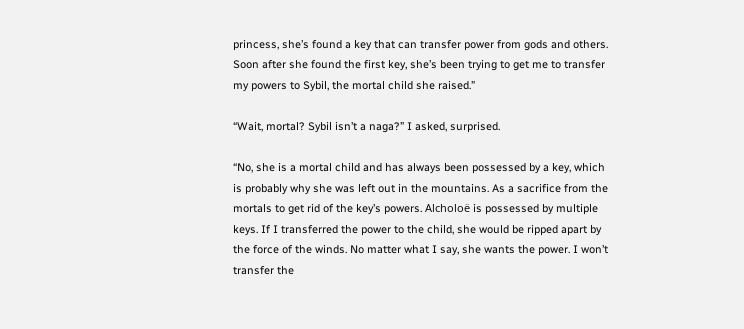princess, she’s found a key that can transfer power from gods and others. Soon after she found the first key, she’s been trying to get me to transfer my powers to Sybil, the mortal child she raised.”

“Wait, mortal? Sybil isn’t a naga?” I asked, surprised.

“No, she is a mortal child and has always been possessed by a key, which is probably why she was left out in the mountains. As a sacrifice from the mortals to get rid of the key’s powers. Alcholoë is possessed by multiple keys. If I transferred the power to the child, she would be ripped apart by the force of the winds. No matter what I say, she wants the power. I won’t transfer the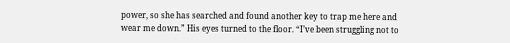power, so she has searched and found another key to trap me here and wear me down.” His eyes turned to the floor. “I’ve been struggling not to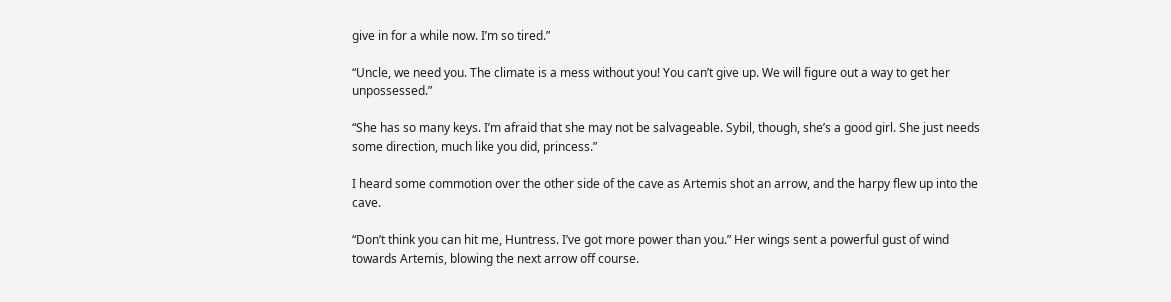give in for a while now. I’m so tired.”

“Uncle, we need you. The climate is a mess without you! You can’t give up. We will figure out a way to get her unpossessed.”

“She has so many keys. I’m afraid that she may not be salvageable. Sybil, though, she’s a good girl. She just needs some direction, much like you did, princess.”

I heard some commotion over the other side of the cave as Artemis shot an arrow, and the harpy flew up into the cave.

“Don’t think you can hit me, Huntress. I’ve got more power than you.” Her wings sent a powerful gust of wind towards Artemis, blowing the next arrow off course.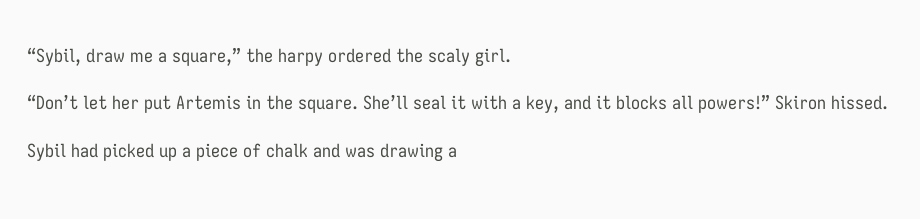“Sybil, draw me a square,” the harpy ordered the scaly girl.

“Don’t let her put Artemis in the square. She’ll seal it with a key, and it blocks all powers!” Skiron hissed.

Sybil had picked up a piece of chalk and was drawing a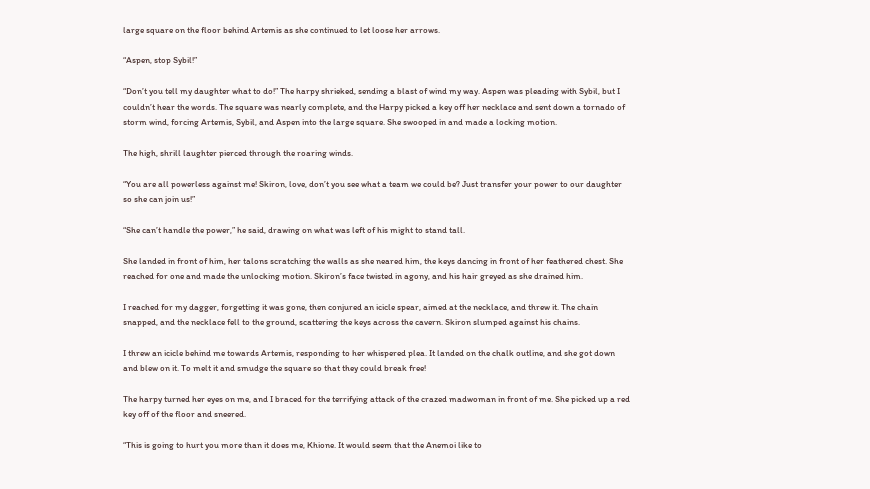large square on the floor behind Artemis as she continued to let loose her arrows.

“Aspen, stop Sybil!”

“Don’t you tell my daughter what to do!” The harpy shrieked, sending a blast of wind my way. Aspen was pleading with Sybil, but I couldn’t hear the words. The square was nearly complete, and the Harpy picked a key off her necklace and sent down a tornado of storm wind, forcing Artemis, Sybil, and Aspen into the large square. She swooped in and made a locking motion.

The high, shrill laughter pierced through the roaring winds.

“You are all powerless against me! Skiron, love, don’t you see what a team we could be? Just transfer your power to our daughter so she can join us!”

“She can’t handle the power,” he said, drawing on what was left of his might to stand tall.

She landed in front of him, her talons scratching the walls as she neared him, the keys dancing in front of her feathered chest. She reached for one and made the unlocking motion. Skiron’s face twisted in agony, and his hair greyed as she drained him.

I reached for my dagger, forgetting it was gone, then conjured an icicle spear, aimed at the necklace, and threw it. The chain snapped, and the necklace fell to the ground, scattering the keys across the cavern. Skiron slumped against his chains.

I threw an icicle behind me towards Artemis, responding to her whispered plea. It landed on the chalk outline, and she got down and blew on it. To melt it and smudge the square so that they could break free!

The harpy turned her eyes on me, and I braced for the terrifying attack of the crazed madwoman in front of me. She picked up a red key off of the floor and sneered.

“This is going to hurt you more than it does me, Khione. It would seem that the Anemoi like to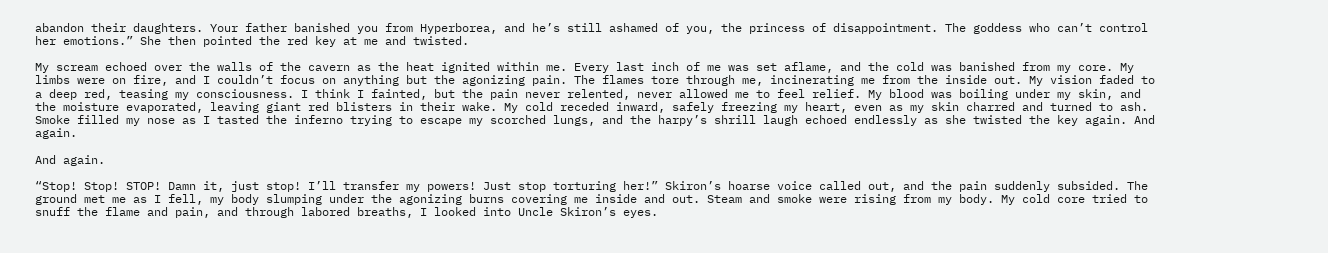abandon their daughters. Your father banished you from Hyperborea, and he’s still ashamed of you, the princess of disappointment. The goddess who can’t control her emotions.” She then pointed the red key at me and twisted.

My scream echoed over the walls of the cavern as the heat ignited within me. Every last inch of me was set aflame, and the cold was banished from my core. My limbs were on fire, and I couldn’t focus on anything but the agonizing pain. The flames tore through me, incinerating me from the inside out. My vision faded to a deep red, teasing my consciousness. I think I fainted, but the pain never relented, never allowed me to feel relief. My blood was boiling under my skin, and the moisture evaporated, leaving giant red blisters in their wake. My cold receded inward, safely freezing my heart, even as my skin charred and turned to ash. Smoke filled my nose as I tasted the inferno trying to escape my scorched lungs, and the harpy’s shrill laugh echoed endlessly as she twisted the key again. And again.

And again.

“Stop! Stop! STOP! Damn it, just stop! I’ll transfer my powers! Just stop torturing her!” Skiron’s hoarse voice called out, and the pain suddenly subsided. The ground met me as I fell, my body slumping under the agonizing burns covering me inside and out. Steam and smoke were rising from my body. My cold core tried to snuff the flame and pain, and through labored breaths, I looked into Uncle Skiron’s eyes.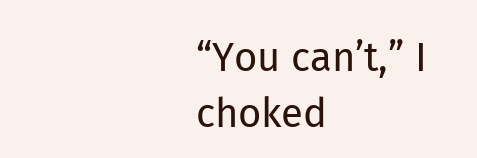“You can’t,” I choked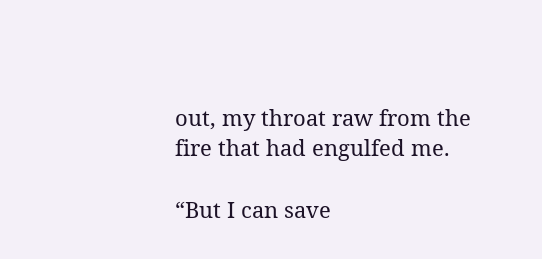out, my throat raw from the fire that had engulfed me.

“But I can save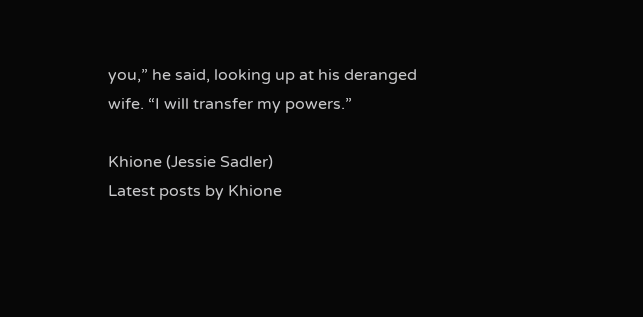you,” he said, looking up at his deranged wife. “I will transfer my powers.”

Khione (Jessie Sadler)
Latest posts by Khione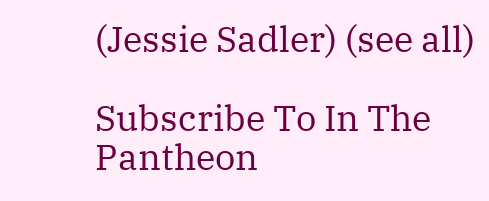(Jessie Sadler) (see all)

Subscribe To In The Pantheon